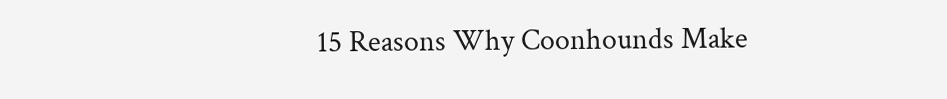15 Reasons Why Coonhounds Make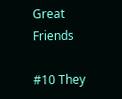Great Friends

#10 They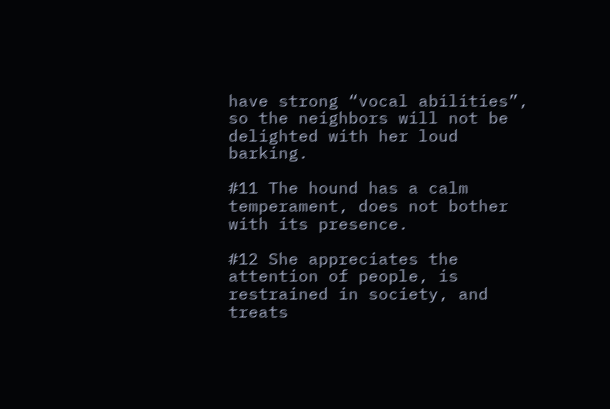have strong “vocal abilities”, so the neighbors will not be delighted with her loud barking.

#11 The hound has a calm temperament, does not bother with its presence.

#12 She appreciates the attention of people, is restrained in society, and treats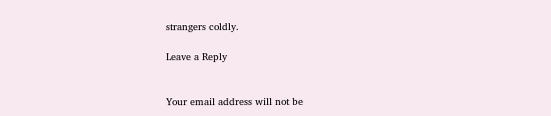strangers coldly.

Leave a Reply


Your email address will not be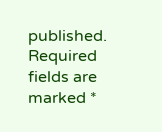published. Required fields are marked *